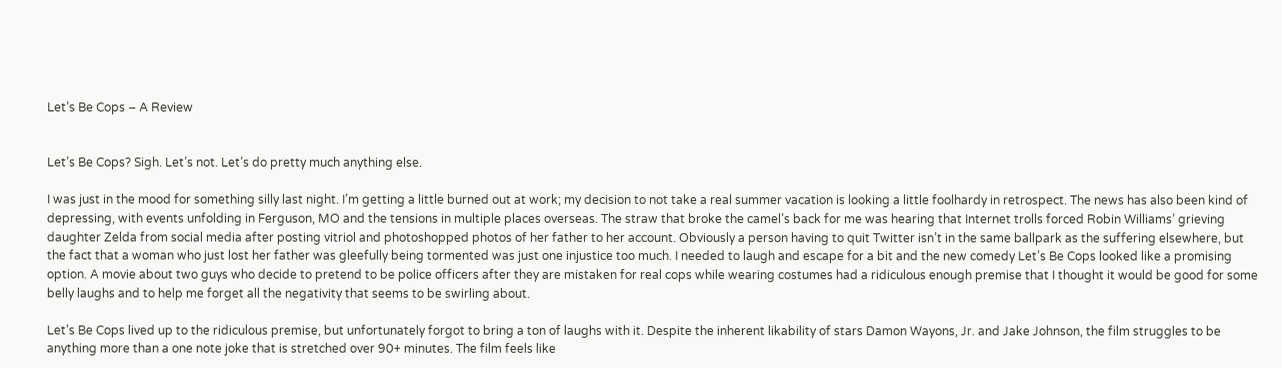Let’s Be Cops – A Review


Let’s Be Cops? Sigh. Let’s not. Let’s do pretty much anything else.

I was just in the mood for something silly last night. I’m getting a little burned out at work; my decision to not take a real summer vacation is looking a little foolhardy in retrospect. The news has also been kind of depressing, with events unfolding in Ferguson, MO and the tensions in multiple places overseas. The straw that broke the camel’s back for me was hearing that Internet trolls forced Robin Williams’ grieving daughter Zelda from social media after posting vitriol and photoshopped photos of her father to her account. Obviously a person having to quit Twitter isn’t in the same ballpark as the suffering elsewhere, but the fact that a woman who just lost her father was gleefully being tormented was just one injustice too much. I needed to laugh and escape for a bit and the new comedy Let’s Be Cops looked like a promising option. A movie about two guys who decide to pretend to be police officers after they are mistaken for real cops while wearing costumes had a ridiculous enough premise that I thought it would be good for some belly laughs and to help me forget all the negativity that seems to be swirling about.

Let’s Be Cops lived up to the ridiculous premise, but unfortunately forgot to bring a ton of laughs with it. Despite the inherent likability of stars Damon Wayons, Jr. and Jake Johnson, the film struggles to be anything more than a one note joke that is stretched over 90+ minutes. The film feels like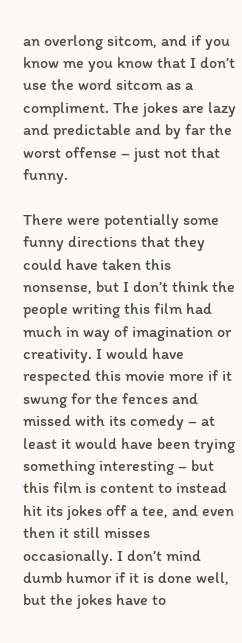an overlong sitcom, and if you know me you know that I don’t use the word sitcom as a compliment. The jokes are lazy and predictable and by far the worst offense – just not that funny.

There were potentially some funny directions that they could have taken this nonsense, but I don’t think the people writing this film had much in way of imagination or creativity. I would have respected this movie more if it swung for the fences and missed with its comedy – at least it would have been trying something interesting – but this film is content to instead hit its jokes off a tee, and even then it still misses occasionally. I don’t mind dumb humor if it is done well, but the jokes have to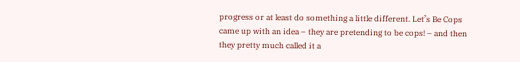progress or at least do something a little different. Let’s Be Cops came up with an idea – they are pretending to be cops! – and then they pretty much called it a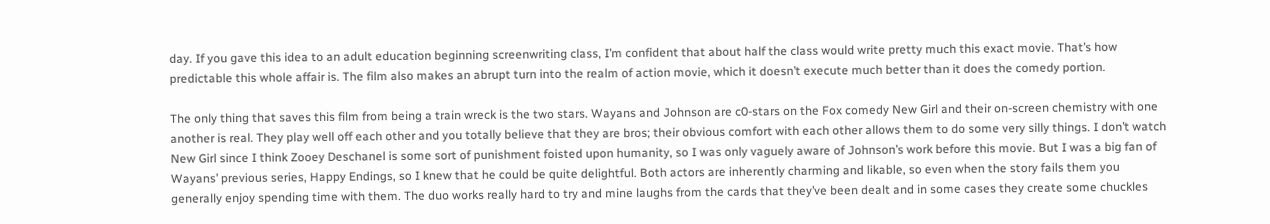day. If you gave this idea to an adult education beginning screenwriting class, I’m confident that about half the class would write pretty much this exact movie. That’s how predictable this whole affair is. The film also makes an abrupt turn into the realm of action movie, which it doesn’t execute much better than it does the comedy portion.

The only thing that saves this film from being a train wreck is the two stars. Wayans and Johnson are c0-stars on the Fox comedy New Girl and their on-screen chemistry with one another is real. They play well off each other and you totally believe that they are bros; their obvious comfort with each other allows them to do some very silly things. I don’t watch New Girl since I think Zooey Deschanel is some sort of punishment foisted upon humanity, so I was only vaguely aware of Johnson’s work before this movie. But I was a big fan of Wayans’ previous series, Happy Endings, so I knew that he could be quite delightful. Both actors are inherently charming and likable, so even when the story fails them you generally enjoy spending time with them. The duo works really hard to try and mine laughs from the cards that they’ve been dealt and in some cases they create some chuckles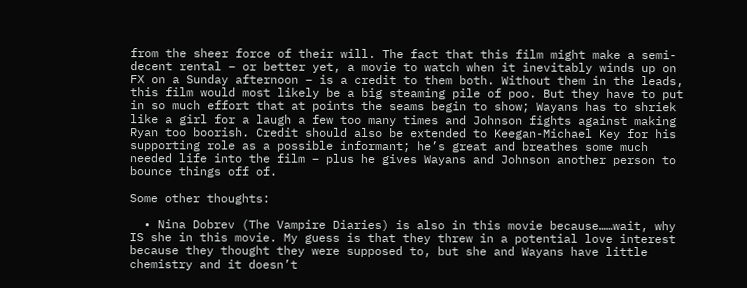from the sheer force of their will. The fact that this film might make a semi-decent rental – or better yet, a movie to watch when it inevitably winds up on FX on a Sunday afternoon – is a credit to them both. Without them in the leads, this film would most likely be a big steaming pile of poo. But they have to put in so much effort that at points the seams begin to show; Wayans has to shriek like a girl for a laugh a few too many times and Johnson fights against making Ryan too boorish. Credit should also be extended to Keegan-Michael Key for his supporting role as a possible informant; he’s great and breathes some much needed life into the film – plus he gives Wayans and Johnson another person to bounce things off of.

Some other thoughts:

  • Nina Dobrev (The Vampire Diaries) is also in this movie because……wait, why IS she in this movie. My guess is that they threw in a potential love interest because they thought they were supposed to, but she and Wayans have little chemistry and it doesn’t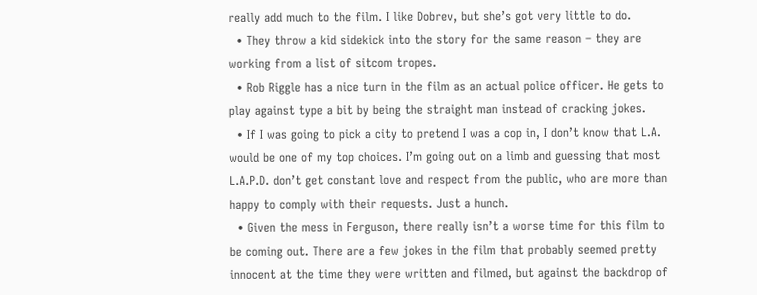really add much to the film. I like Dobrev, but she’s got very little to do.
  • They throw a kid sidekick into the story for the same reason – they are working from a list of sitcom tropes.
  • Rob Riggle has a nice turn in the film as an actual police officer. He gets to play against type a bit by being the straight man instead of cracking jokes.
  • If I was going to pick a city to pretend I was a cop in, I don’t know that L.A. would be one of my top choices. I’m going out on a limb and guessing that most L.A.P.D. don’t get constant love and respect from the public, who are more than happy to comply with their requests. Just a hunch.
  • Given the mess in Ferguson, there really isn’t a worse time for this film to be coming out. There are a few jokes in the film that probably seemed pretty innocent at the time they were written and filmed, but against the backdrop of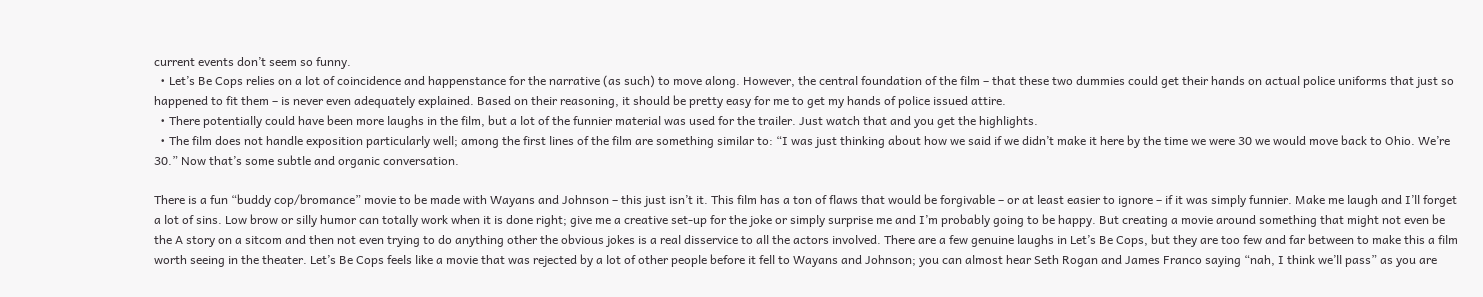current events don’t seem so funny.
  • Let’s Be Cops relies on a lot of coincidence and happenstance for the narrative (as such) to move along. However, the central foundation of the film – that these two dummies could get their hands on actual police uniforms that just so happened to fit them – is never even adequately explained. Based on their reasoning, it should be pretty easy for me to get my hands of police issued attire.
  • There potentially could have been more laughs in the film, but a lot of the funnier material was used for the trailer. Just watch that and you get the highlights.
  • The film does not handle exposition particularly well; among the first lines of the film are something similar to: “I was just thinking about how we said if we didn’t make it here by the time we were 30 we would move back to Ohio. We’re 30.” Now that’s some subtle and organic conversation.

There is a fun “buddy cop/bromance” movie to be made with Wayans and Johnson – this just isn’t it. This film has a ton of flaws that would be forgivable – or at least easier to ignore – if it was simply funnier. Make me laugh and I’ll forget a lot of sins. Low brow or silly humor can totally work when it is done right; give me a creative set-up for the joke or simply surprise me and I’m probably going to be happy. But creating a movie around something that might not even be the A story on a sitcom and then not even trying to do anything other the obvious jokes is a real disservice to all the actors involved. There are a few genuine laughs in Let’s Be Cops, but they are too few and far between to make this a film worth seeing in the theater. Let’s Be Cops feels like a movie that was rejected by a lot of other people before it fell to Wayans and Johnson; you can almost hear Seth Rogan and James Franco saying “nah, I think we’ll pass” as you are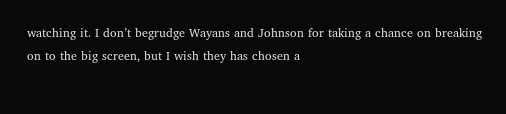watching it. I don’t begrudge Wayans and Johnson for taking a chance on breaking on to the big screen, but I wish they has chosen a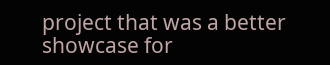project that was a better showcase for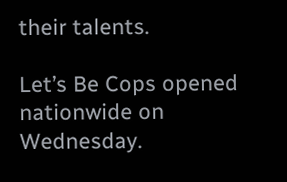their talents.

Let’s Be Cops opened nationwide on Wednesday.